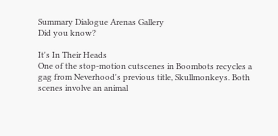Summary Dialogue Arenas Gallery
Did you know?

It's In Their Heads
One of the stop-motion cutscenes in Boombots recycles a gag from Neverhood's previous title, Skullmonkeys. Both scenes involve an animal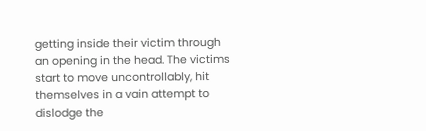getting inside their victim through an opening in the head. The victims start to move uncontrollably, hit themselves in a vain attempt to dislodge the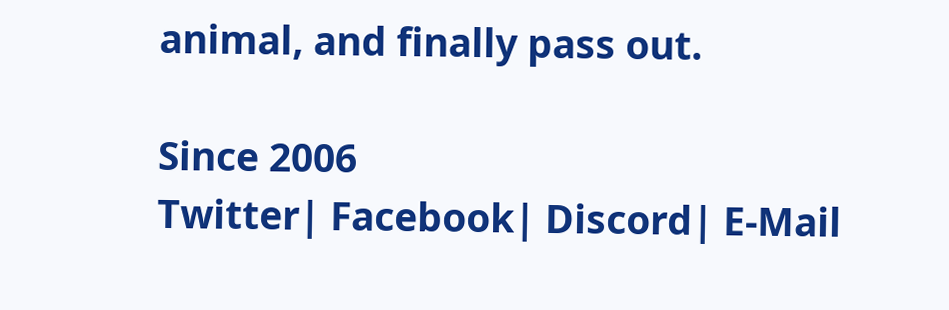animal, and finally pass out.

Since 2006
Twitter| Facebook| Discord| E-Mail